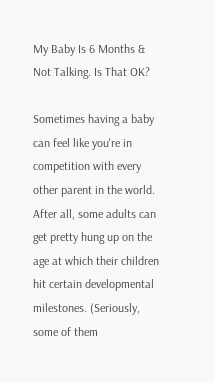My Baby Is 6 Months & Not Talking. Is That OK?

Sometimes having a baby can feel like you're in competition with every other parent in the world. After all, some adults can get pretty hung up on the age at which their children hit certain developmental milestones. (Seriously, some of them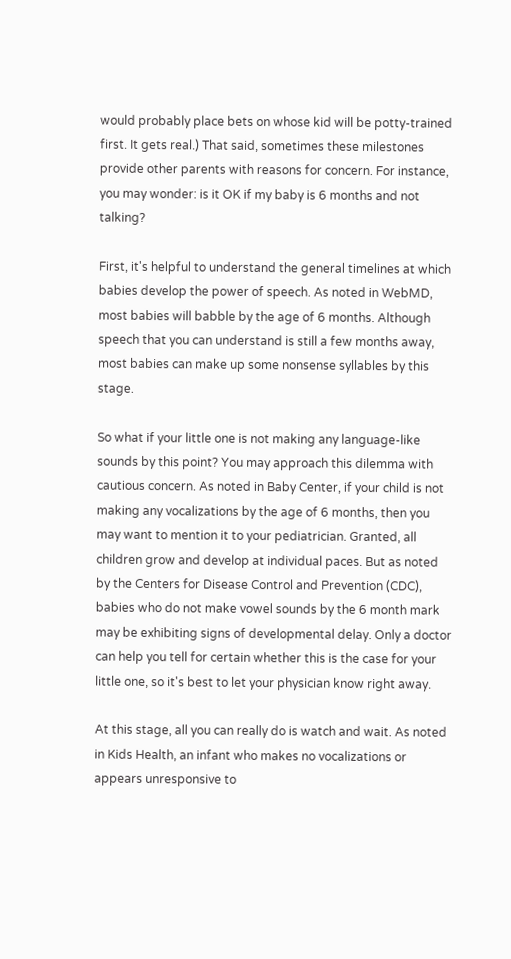would probably place bets on whose kid will be potty-trained first. It gets real.) That said, sometimes these milestones provide other parents with reasons for concern. For instance, you may wonder: is it OK if my baby is 6 months and not talking?

First, it's helpful to understand the general timelines at which babies develop the power of speech. As noted in WebMD, most babies will babble by the age of 6 months. Although speech that you can understand is still a few months away, most babies can make up some nonsense syllables by this stage.

So what if your little one is not making any language-like sounds by this point? You may approach this dilemma with cautious concern. As noted in Baby Center, if your child is not making any vocalizations by the age of 6 months, then you may want to mention it to your pediatrician. Granted, all children grow and develop at individual paces. But as noted by the Centers for Disease Control and Prevention (CDC), babies who do not make vowel sounds by the 6 month mark may be exhibiting signs of developmental delay. Only a doctor can help you tell for certain whether this is the case for your little one, so it's best to let your physician know right away.

At this stage, all you can really do is watch and wait. As noted in Kids Health, an infant who makes no vocalizations or appears unresponsive to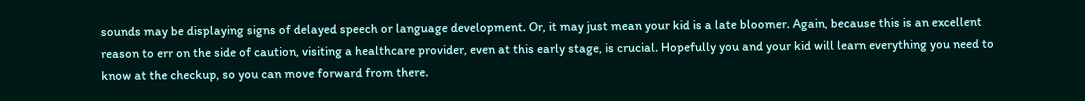sounds may be displaying signs of delayed speech or language development. Or, it may just mean your kid is a late bloomer. Again, because this is an excellent reason to err on the side of caution, visiting a healthcare provider, even at this early stage, is crucial. Hopefully you and your kid will learn everything you need to know at the checkup, so you can move forward from there.